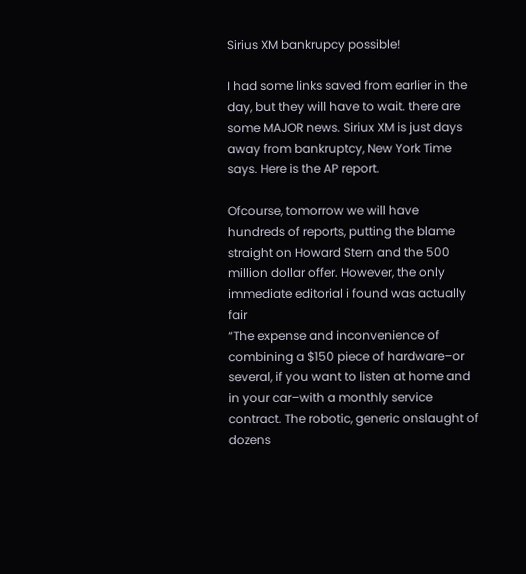Sirius XM bankrupcy possible!

I had some links saved from earlier in the day, but they will have to wait. there are some MAJOR news. Siriux XM is just days away from bankruptcy, New York Time says. Here is the AP report.

Ofcourse, tomorrow we will have hundreds of reports, putting the blame straight on Howard Stern and the 500 million dollar offer. However, the only immediate editorial i found was actually fair
“The expense and inconvenience of combining a $150 piece of hardware–or several, if you want to listen at home and in your car–with a monthly service contract. The robotic, generic onslaught of dozens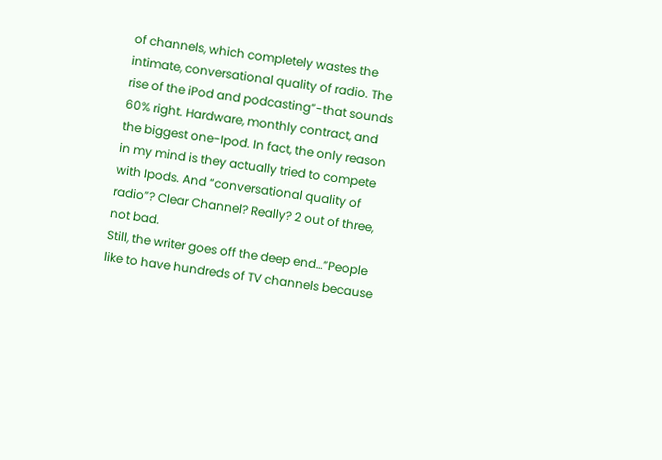of channels, which completely wastes the intimate, conversational quality of radio. The rise of the iPod and podcasting”-that sounds 60% right. Hardware, monthly contract, and the biggest one-Ipod. In fact, the only reason in my mind is they actually tried to compete with Ipods. And “conversational quality of radio”? Clear Channel? Really? 2 out of three, not bad.
Still, the writer goes off the deep end…”People like to have hundreds of TV channels because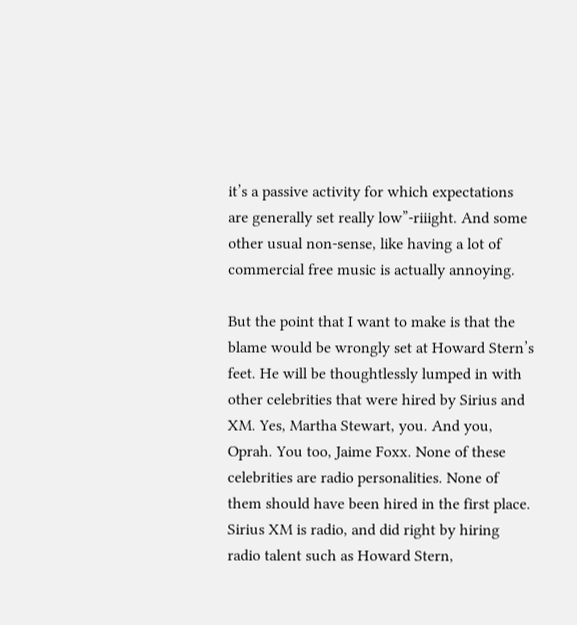it’s a passive activity for which expectations are generally set really low”-riiight. And some other usual non-sense, like having a lot of commercial free music is actually annoying.

But the point that I want to make is that the blame would be wrongly set at Howard Stern’s feet. He will be thoughtlessly lumped in with other celebrities that were hired by Sirius and XM. Yes, Martha Stewart, you. And you, Oprah. You too, Jaime Foxx. None of these celebrities are radio personalities. None of them should have been hired in the first place. Sirius XM is radio, and did right by hiring radio talent such as Howard Stern,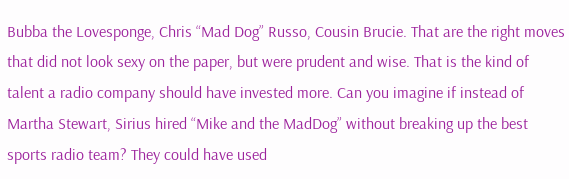Bubba the Lovesponge, Chris “Mad Dog” Russo, Cousin Brucie. That are the right moves that did not look sexy on the paper, but were prudent and wise. That is the kind of talent a radio company should have invested more. Can you imagine if instead of Martha Stewart, Sirius hired “Mike and the MadDog” without breaking up the best sports radio team? They could have used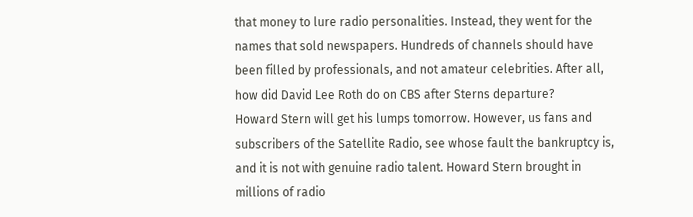that money to lure radio personalities. Instead, they went for the names that sold newspapers. Hundreds of channels should have been filled by professionals, and not amateur celebrities. After all, how did David Lee Roth do on CBS after Sterns departure?
Howard Stern will get his lumps tomorrow. However, us fans and subscribers of the Satellite Radio, see whose fault the bankruptcy is, and it is not with genuine radio talent. Howard Stern brought in millions of radio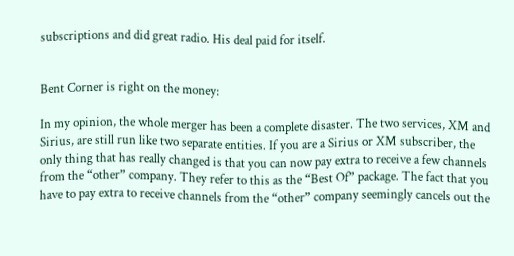subscriptions and did great radio. His deal paid for itself.


Bent Corner is right on the money:

In my opinion, the whole merger has been a complete disaster. The two services, XM and Sirius, are still run like two separate entities. If you are a Sirius or XM subscriber, the only thing that has really changed is that you can now pay extra to receive a few channels from the “other” company. They refer to this as the “Best Of” package. The fact that you have to pay extra to receive channels from the “other” company seemingly cancels out the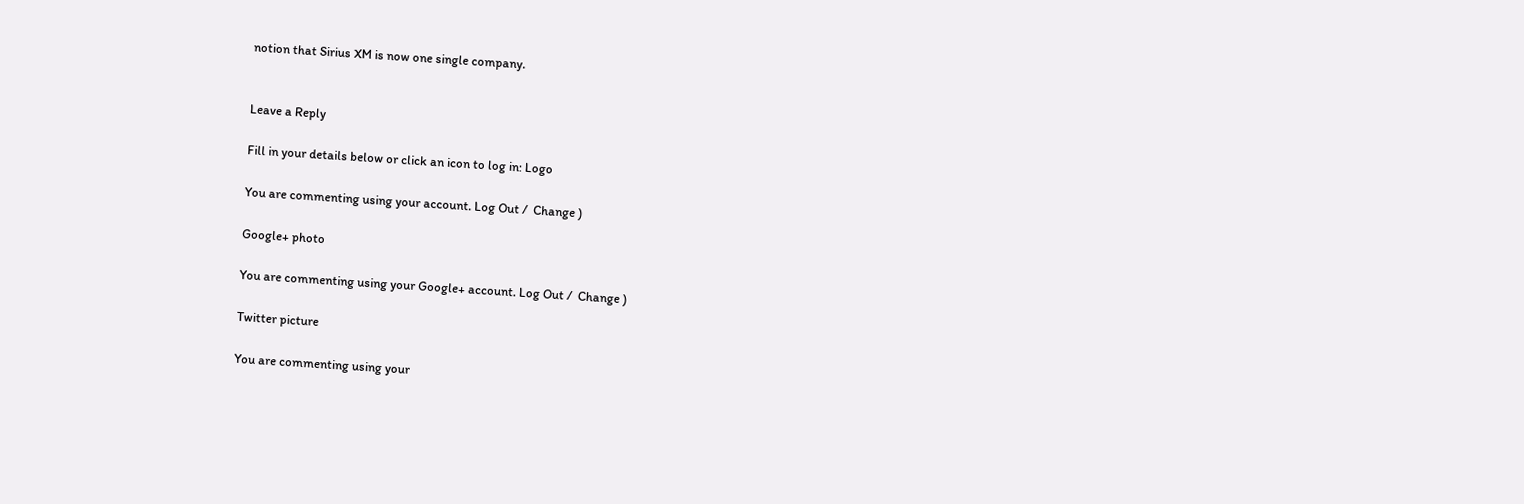notion that Sirius XM is now one single company.


Leave a Reply

Fill in your details below or click an icon to log in: Logo

You are commenting using your account. Log Out /  Change )

Google+ photo

You are commenting using your Google+ account. Log Out /  Change )

Twitter picture

You are commenting using your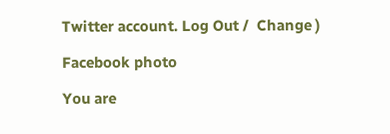Twitter account. Log Out /  Change )

Facebook photo

You are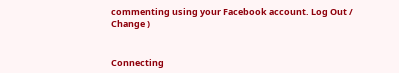commenting using your Facebook account. Log Out /  Change )


Connecting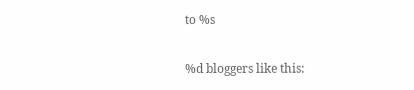to %s

%d bloggers like this: